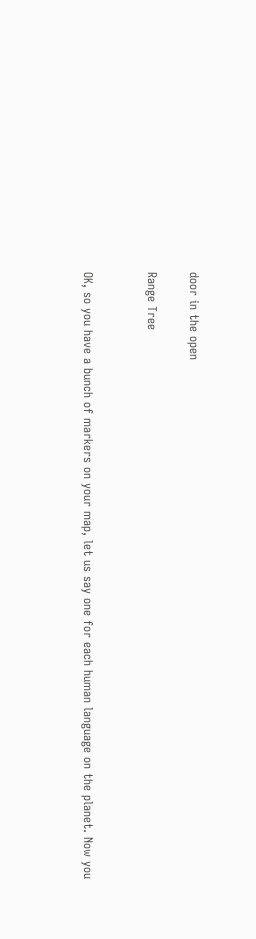door in the open

Range Tree


OK, so you have a bunch of markers on your map, let us say one for each human language on the planet. Now you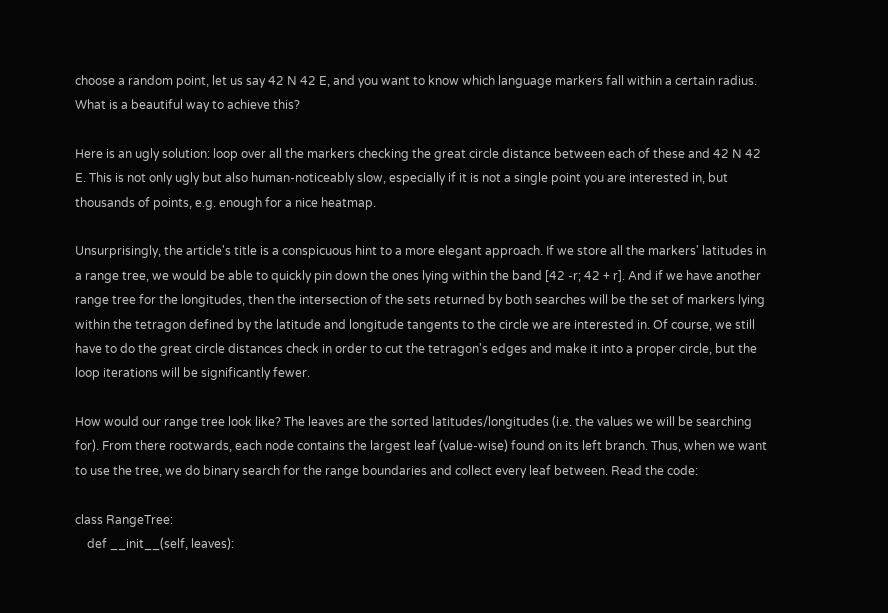choose a random point, let us say 42 N 42 E, and you want to know which language markers fall within a certain radius. What is a beautiful way to achieve this?

Here is an ugly solution: loop over all the markers checking the great circle distance between each of these and 42 N 42 E. This is not only ugly but also human-noticeably slow, especially if it is not a single point you are interested in, but thousands of points, e.g. enough for a nice heatmap.

Unsurprisingly, the article's title is a conspicuous hint to a more elegant approach. If we store all the markers' latitudes in a range tree, we would be able to quickly pin down the ones lying within the band [42 -r; 42 + r]. And if we have another range tree for the longitudes, then the intersection of the sets returned by both searches will be the set of markers lying within the tetragon defined by the latitude and longitude tangents to the circle we are interested in. Of course, we still have to do the great circle distances check in order to cut the tetragon's edges and make it into a proper circle, but the loop iterations will be significantly fewer.

How would our range tree look like? The leaves are the sorted latitudes/longitudes (i.e. the values we will be searching for). From there rootwards, each node contains the largest leaf (value-wise) found on its left branch. Thus, when we want to use the tree, we do binary search for the range boundaries and collect every leaf between. Read the code:

class RangeTree:
    def __init__(self, leaves):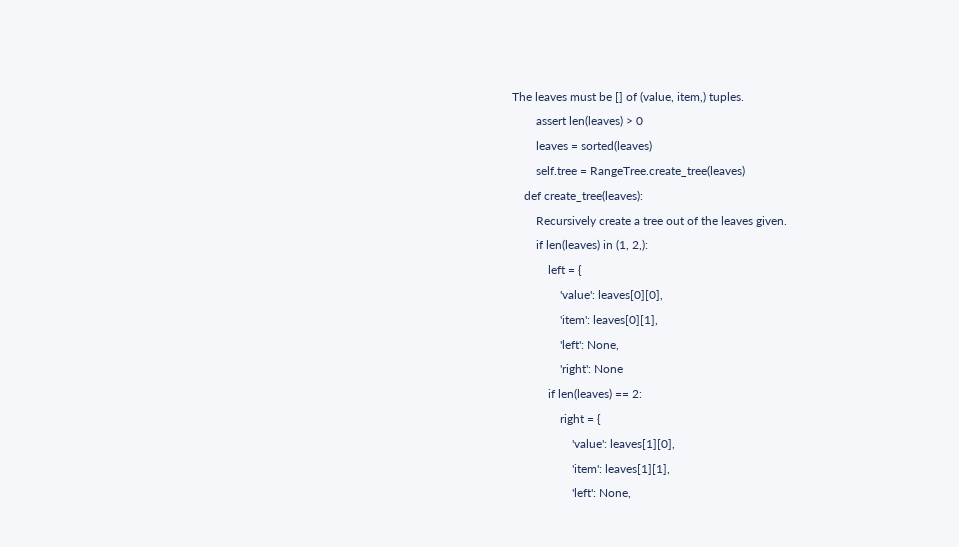The leaves must be [] of (value, item,) tuples.
        assert len(leaves) > 0
        leaves = sorted(leaves)
        self.tree = RangeTree.create_tree(leaves)
    def create_tree(leaves):
        Recursively create a tree out of the leaves given.
        if len(leaves) in (1, 2,):
            left = {
                'value': leaves[0][0],
                'item': leaves[0][1],
                'left': None,
                'right': None
            if len(leaves) == 2:
                right = {
                    'value': leaves[1][0],
                    'item': leaves[1][1],
                    'left': None,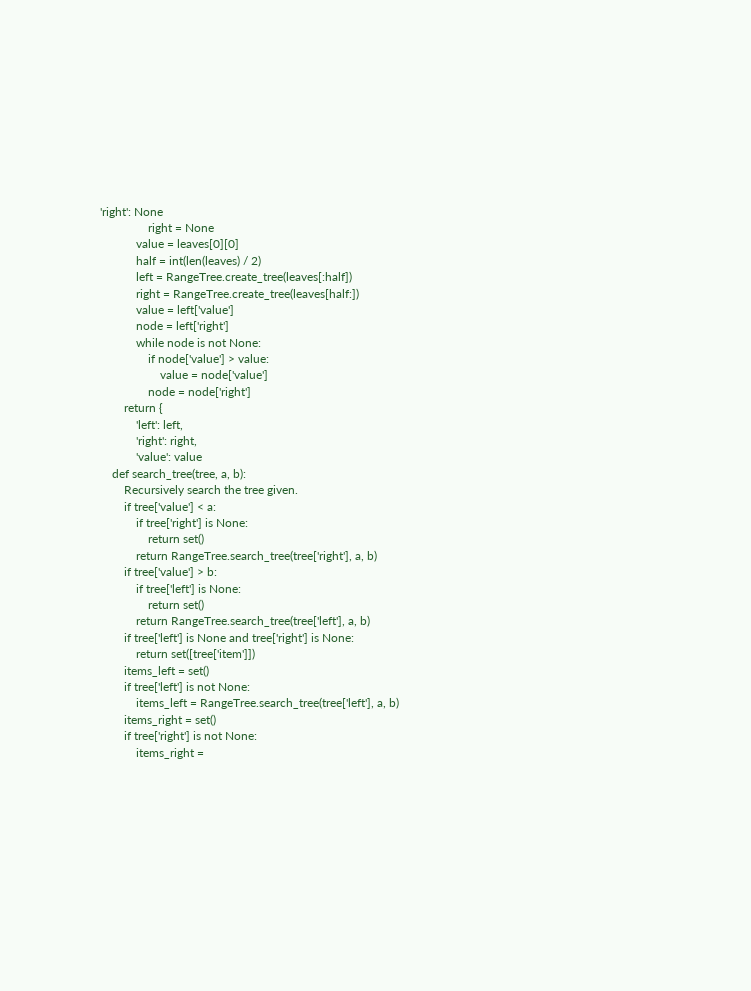'right': None
                right = None
            value = leaves[0][0]
            half = int(len(leaves) / 2)
            left = RangeTree.create_tree(leaves[:half])
            right = RangeTree.create_tree(leaves[half:])
            value = left['value']
            node = left['right']
            while node is not None:
                if node['value'] > value:
                    value = node['value']
                node = node['right']
        return {
            'left': left,
            'right': right,
            'value': value
    def search_tree(tree, a, b):
        Recursively search the tree given.
        if tree['value'] < a:
            if tree['right'] is None:
                return set()
            return RangeTree.search_tree(tree['right'], a, b)
        if tree['value'] > b:
            if tree['left'] is None:
                return set()
            return RangeTree.search_tree(tree['left'], a, b)
        if tree['left'] is None and tree['right'] is None:
            return set([tree['item']])
        items_left = set()
        if tree['left'] is not None:
            items_left = RangeTree.search_tree(tree['left'], a, b)
        items_right = set()
        if tree['right'] is not None:
            items_right =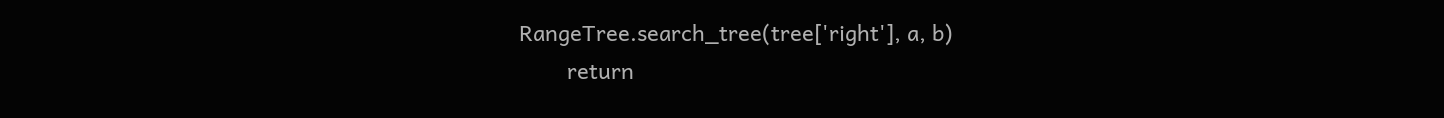RangeTree.search_tree(tree['right'], a, b)
        return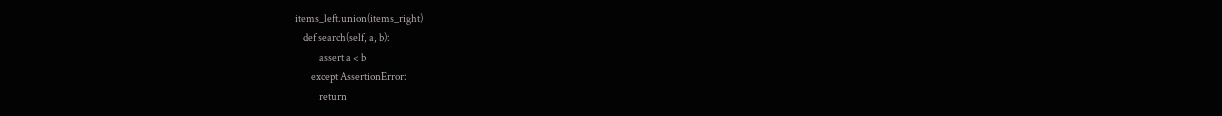items_left.union(items_right)
    def search(self, a, b):
            assert a < b
        except AssertionError:
            return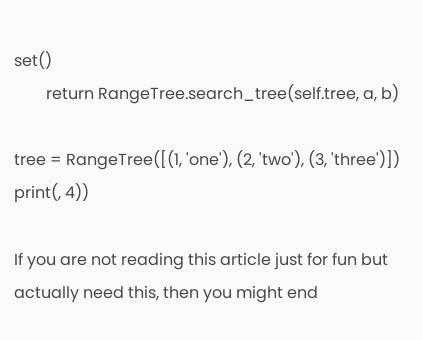set()
        return RangeTree.search_tree(self.tree, a, b)

tree = RangeTree([(1, 'one'), (2, 'two'), (3, 'three')])
print(, 4))

If you are not reading this article just for fun but actually need this, then you might end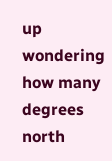up wondering how many degrees north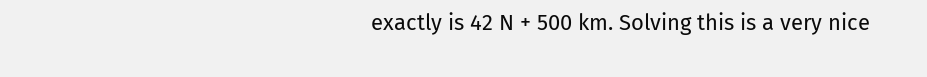exactly is 42 N + 500 km. Solving this is a very nice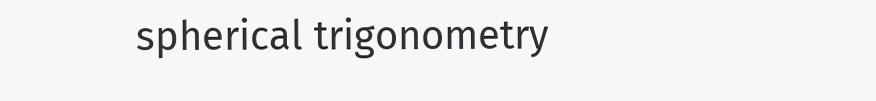spherical trigonometry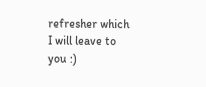refresher which I will leave to you :)